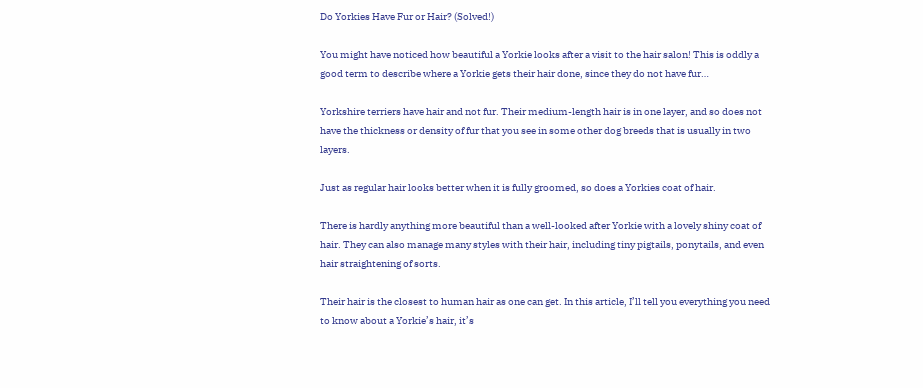Do Yorkies Have Fur or Hair? (Solved!)

You might have noticed how beautiful a Yorkie looks after a visit to the hair salon! This is oddly a good term to describe where a Yorkie gets their hair done, since they do not have fur…

Yorkshire terriers have hair and not fur. Their medium-length hair is in one layer, and so does not have the thickness or density of fur that you see in some other dog breeds that is usually in two layers.

Just as regular hair looks better when it is fully groomed, so does a Yorkies coat of hair.

There is hardly anything more beautiful than a well-looked after Yorkie with a lovely shiny coat of hair. They can also manage many styles with their hair, including tiny pigtails, ponytails, and even hair straightening of sorts.

Their hair is the closest to human hair as one can get. In this article, I’ll tell you everything you need to know about a Yorkie’s hair, it’s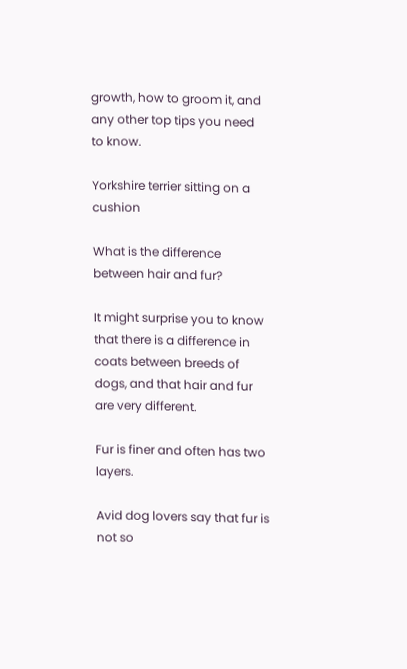growth, how to groom it, and any other top tips you need to know.

Yorkshire terrier sitting on a cushion

What is the difference between hair and fur?

It might surprise you to know that there is a difference in coats between breeds of dogs, and that hair and fur are very different.

Fur is finer and often has two layers.

Avid dog lovers say that fur is not so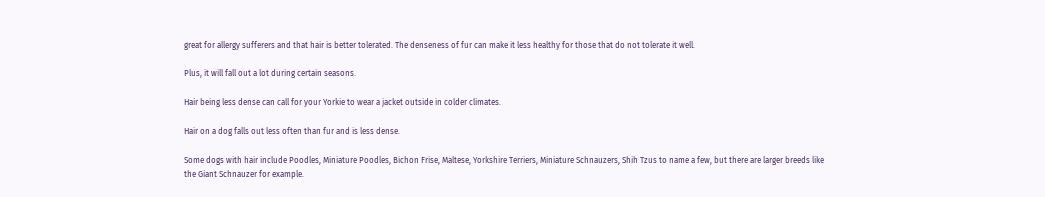great for allergy sufferers and that hair is better tolerated. The denseness of fur can make it less healthy for those that do not tolerate it well.

Plus, it will fall out a lot during certain seasons.

Hair being less dense can call for your Yorkie to wear a jacket outside in colder climates.

Hair on a dog falls out less often than fur and is less dense.

Some dogs with hair include Poodles, Miniature Poodles, Bichon Frise, Maltese, Yorkshire Terriers, Miniature Schnauzers, Shih Tzus to name a few, but there are larger breeds like the Giant Schnauzer for example.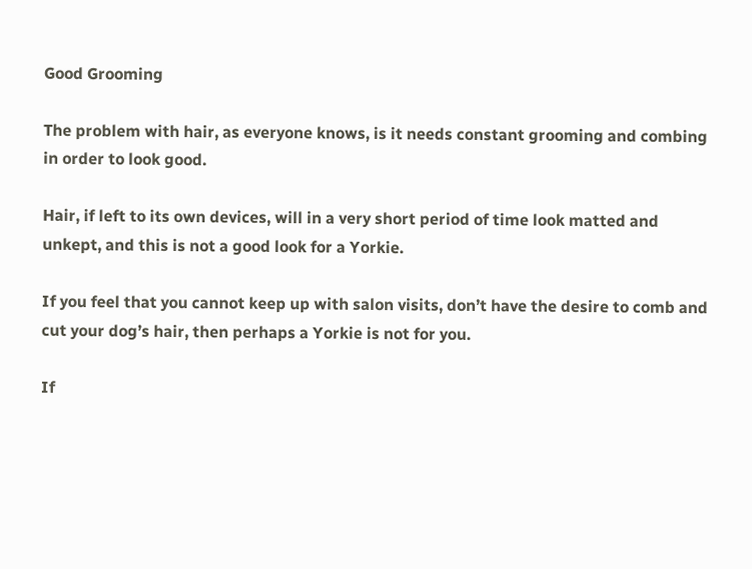Good Grooming

The problem with hair, as everyone knows, is it needs constant grooming and combing in order to look good.

Hair, if left to its own devices, will in a very short period of time look matted and unkept, and this is not a good look for a Yorkie.

If you feel that you cannot keep up with salon visits, don’t have the desire to comb and cut your dog’s hair, then perhaps a Yorkie is not for you.

If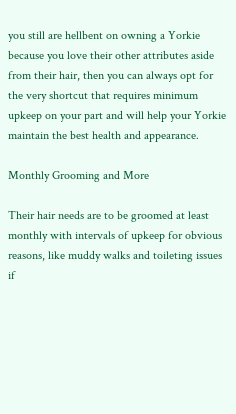you still are hellbent on owning a Yorkie because you love their other attributes aside from their hair, then you can always opt for the very shortcut that requires minimum upkeep on your part and will help your Yorkie maintain the best health and appearance.

Monthly Grooming and More

Their hair needs are to be groomed at least monthly with intervals of upkeep for obvious reasons, like muddy walks and toileting issues if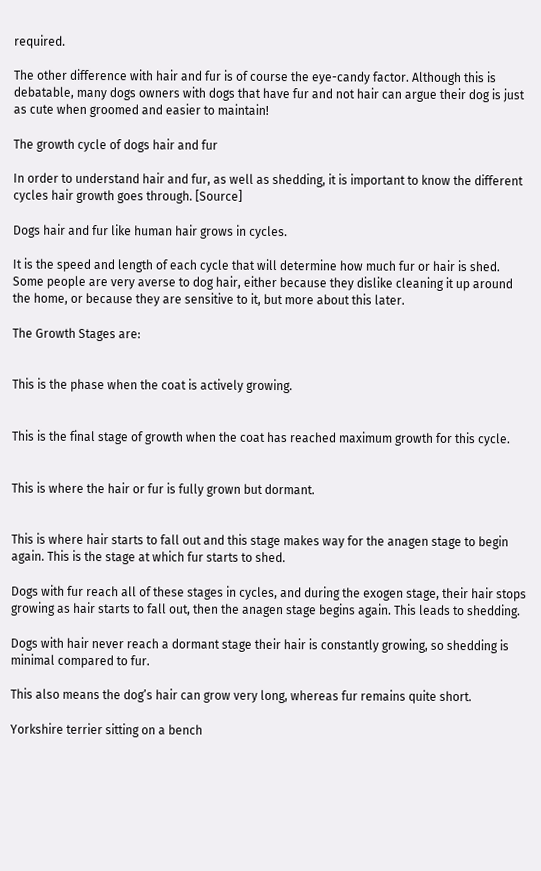required.

The other difference with hair and fur is of course the eye-candy factor. Although this is debatable, many dogs owners with dogs that have fur and not hair can argue their dog is just as cute when groomed and easier to maintain!

The growth cycle of dogs hair and fur

In order to understand hair and fur, as well as shedding, it is important to know the different cycles hair growth goes through. [Source]

Dogs hair and fur like human hair grows in cycles.

It is the speed and length of each cycle that will determine how much fur or hair is shed. Some people are very averse to dog hair, either because they dislike cleaning it up around the home, or because they are sensitive to it, but more about this later.

The Growth Stages are:


This is the phase when the coat is actively growing.


This is the final stage of growth when the coat has reached maximum growth for this cycle.


This is where the hair or fur is fully grown but dormant.


This is where hair starts to fall out and this stage makes way for the anagen stage to begin again. This is the stage at which fur starts to shed.

Dogs with fur reach all of these stages in cycles, and during the exogen stage, their hair stops growing as hair starts to fall out, then the anagen stage begins again. This leads to shedding.

Dogs with hair never reach a dormant stage their hair is constantly growing, so shedding is minimal compared to fur.

This also means the dog’s hair can grow very long, whereas fur remains quite short.

Yorkshire terrier sitting on a bench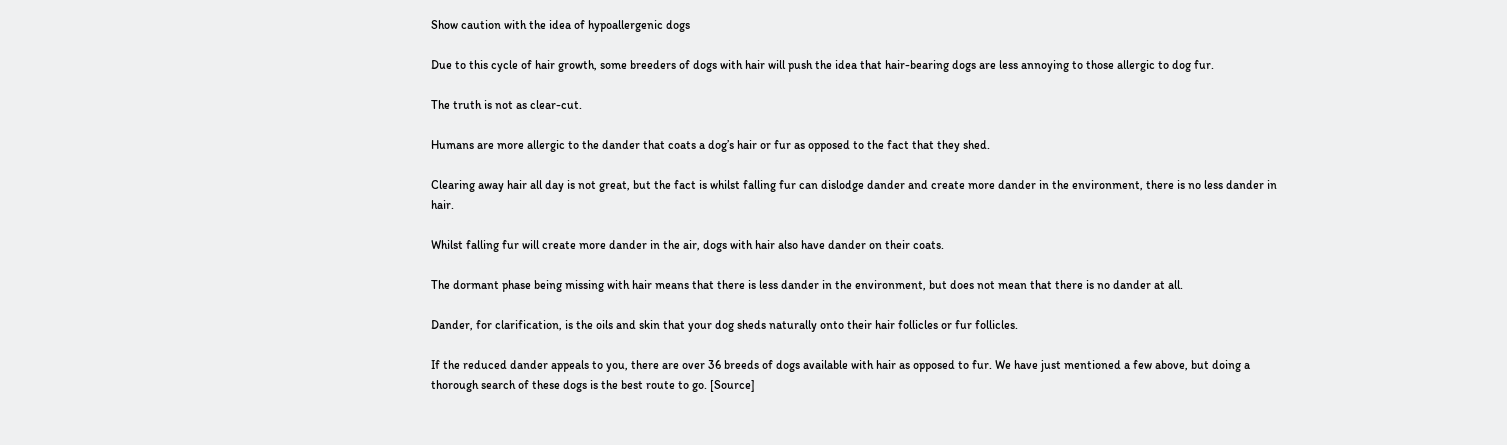Show caution with the idea of hypoallergenic dogs

Due to this cycle of hair growth, some breeders of dogs with hair will push the idea that hair-bearing dogs are less annoying to those allergic to dog fur.

The truth is not as clear-cut.

Humans are more allergic to the dander that coats a dog’s hair or fur as opposed to the fact that they shed.

Clearing away hair all day is not great, but the fact is whilst falling fur can dislodge dander and create more dander in the environment, there is no less dander in hair.

Whilst falling fur will create more dander in the air, dogs with hair also have dander on their coats.

The dormant phase being missing with hair means that there is less dander in the environment, but does not mean that there is no dander at all.

Dander, for clarification, is the oils and skin that your dog sheds naturally onto their hair follicles or fur follicles.

If the reduced dander appeals to you, there are over 36 breeds of dogs available with hair as opposed to fur. We have just mentioned a few above, but doing a thorough search of these dogs is the best route to go. [Source]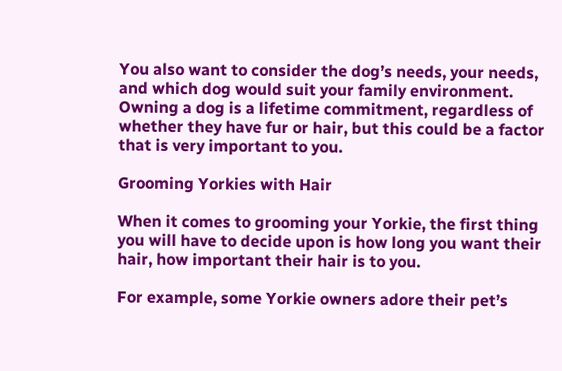You also want to consider the dog’s needs, your needs, and which dog would suit your family environment. Owning a dog is a lifetime commitment, regardless of whether they have fur or hair, but this could be a factor that is very important to you.

Grooming Yorkies with Hair

When it comes to grooming your Yorkie, the first thing you will have to decide upon is how long you want their hair, how important their hair is to you.

For example, some Yorkie owners adore their pet’s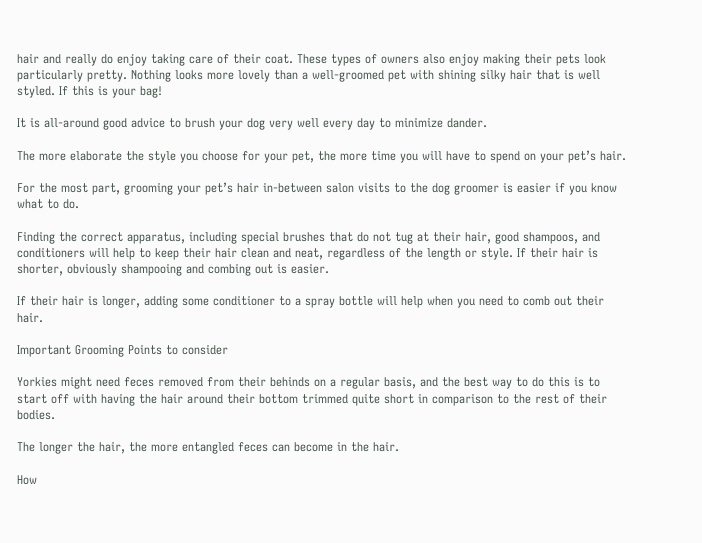hair and really do enjoy taking care of their coat. These types of owners also enjoy making their pets look particularly pretty. Nothing looks more lovely than a well-groomed pet with shining silky hair that is well styled. If this is your bag!

It is all-around good advice to brush your dog very well every day to minimize dander.

The more elaborate the style you choose for your pet, the more time you will have to spend on your pet’s hair.

For the most part, grooming your pet’s hair in-between salon visits to the dog groomer is easier if you know what to do.

Finding the correct apparatus, including special brushes that do not tug at their hair, good shampoos, and conditioners will help to keep their hair clean and neat, regardless of the length or style. If their hair is shorter, obviously shampooing and combing out is easier.

If their hair is longer, adding some conditioner to a spray bottle will help when you need to comb out their hair.

Important Grooming Points to consider

Yorkies might need feces removed from their behinds on a regular basis, and the best way to do this is to start off with having the hair around their bottom trimmed quite short in comparison to the rest of their bodies.

The longer the hair, the more entangled feces can become in the hair.

How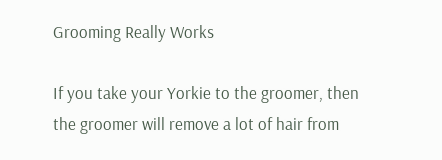Grooming Really Works

If you take your Yorkie to the groomer, then the groomer will remove a lot of hair from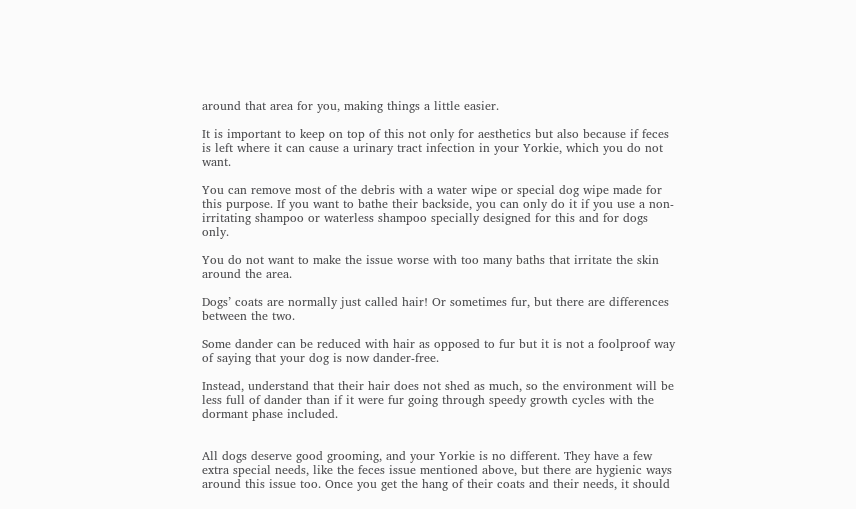around that area for you, making things a little easier.

It is important to keep on top of this not only for aesthetics but also because if feces is left where it can cause a urinary tract infection in your Yorkie, which you do not want.

You can remove most of the debris with a water wipe or special dog wipe made for this purpose. If you want to bathe their backside, you can only do it if you use a non-irritating shampoo or waterless shampoo specially designed for this and for dogs only.

You do not want to make the issue worse with too many baths that irritate the skin around the area.

Dogs’ coats are normally just called hair! Or sometimes fur, but there are differences between the two.

Some dander can be reduced with hair as opposed to fur but it is not a foolproof way of saying that your dog is now dander-free.

Instead, understand that their hair does not shed as much, so the environment will be less full of dander than if it were fur going through speedy growth cycles with the dormant phase included.


All dogs deserve good grooming, and your Yorkie is no different. They have a few extra special needs, like the feces issue mentioned above, but there are hygienic ways around this issue too. Once you get the hang of their coats and their needs, it should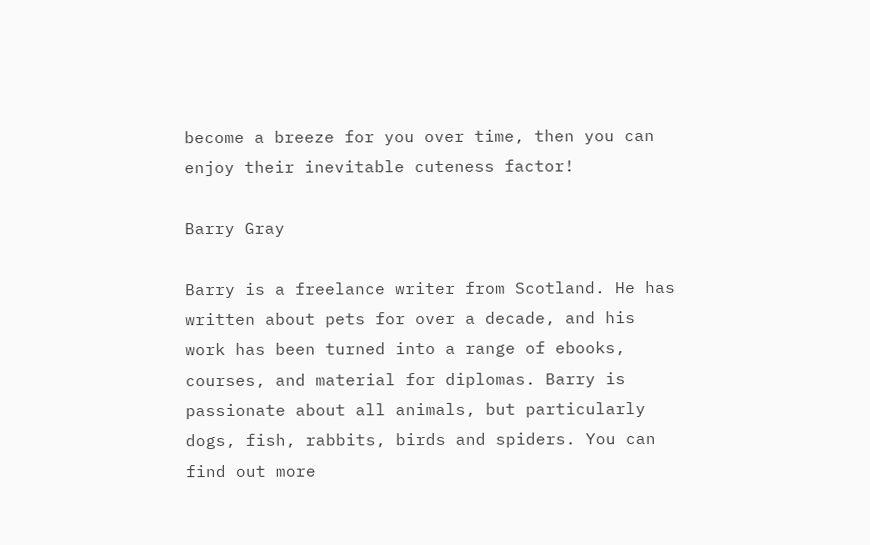become a breeze for you over time, then you can enjoy their inevitable cuteness factor!

Barry Gray

Barry is a freelance writer from Scotland. He has written about pets for over a decade, and his work has been turned into a range of ebooks, courses, and material for diplomas. Barry is passionate about all animals, but particularly dogs, fish, rabbits, birds and spiders. You can find out more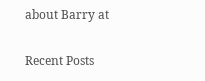about Barry at

Recent Posts